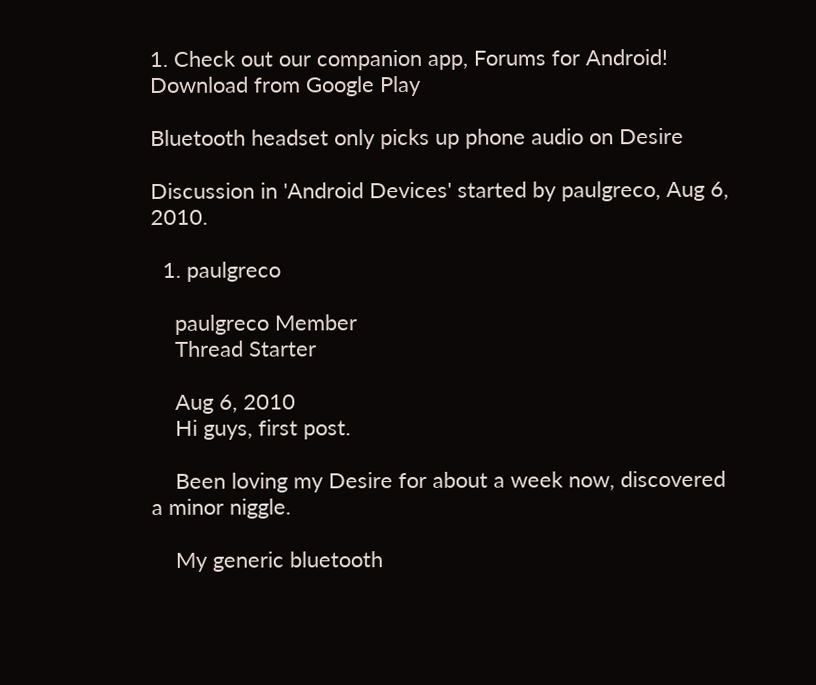1. Check out our companion app, Forums for Android! Download from Google Play

Bluetooth headset only picks up phone audio on Desire

Discussion in 'Android Devices' started by paulgreco, Aug 6, 2010.

  1. paulgreco

    paulgreco Member
    Thread Starter

    Aug 6, 2010
    Hi guys, first post.

    Been loving my Desire for about a week now, discovered a minor niggle.

    My generic bluetooth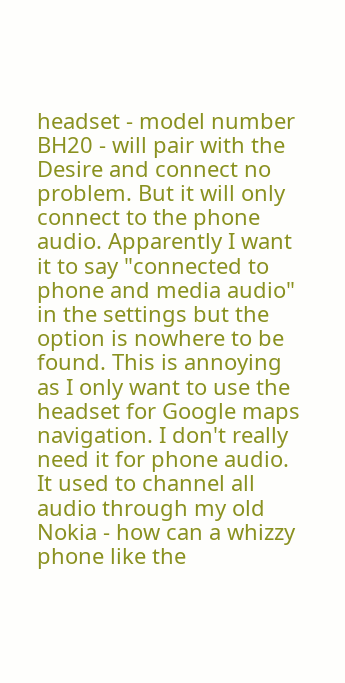headset - model number BH20 - will pair with the Desire and connect no problem. But it will only connect to the phone audio. Apparently I want it to say "connected to phone and media audio" in the settings but the option is nowhere to be found. This is annoying as I only want to use the headset for Google maps navigation. I don't really need it for phone audio. It used to channel all audio through my old Nokia - how can a whizzy phone like the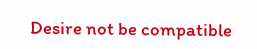Desire not be compatible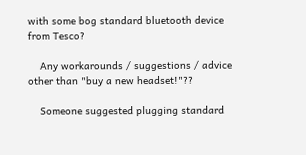with some bog standard bluetooth device from Tesco?

    Any workarounds / suggestions / advice other than "buy a new headset!"??

    Someone suggested plugging standard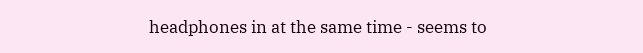headphones in at the same time - seems to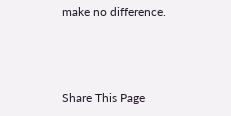make no difference.



Share This Page